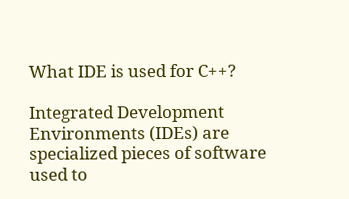What IDE is used for C++?

Integrated Development Environments (IDEs) are specialized pieces of software used to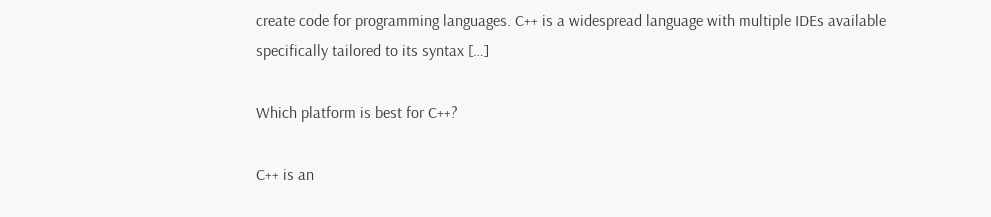create code for programming languages. C++ is a widespread language with multiple IDEs available specifically tailored to its syntax […]

Which platform is best for C++?

C++ is an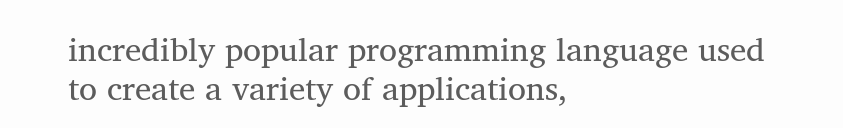incredibly popular programming language used to create a variety of applications,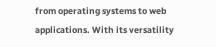from operating systems to web applications. With its versatility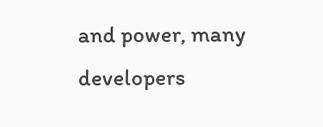and power, many developers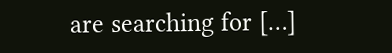are searching for […]